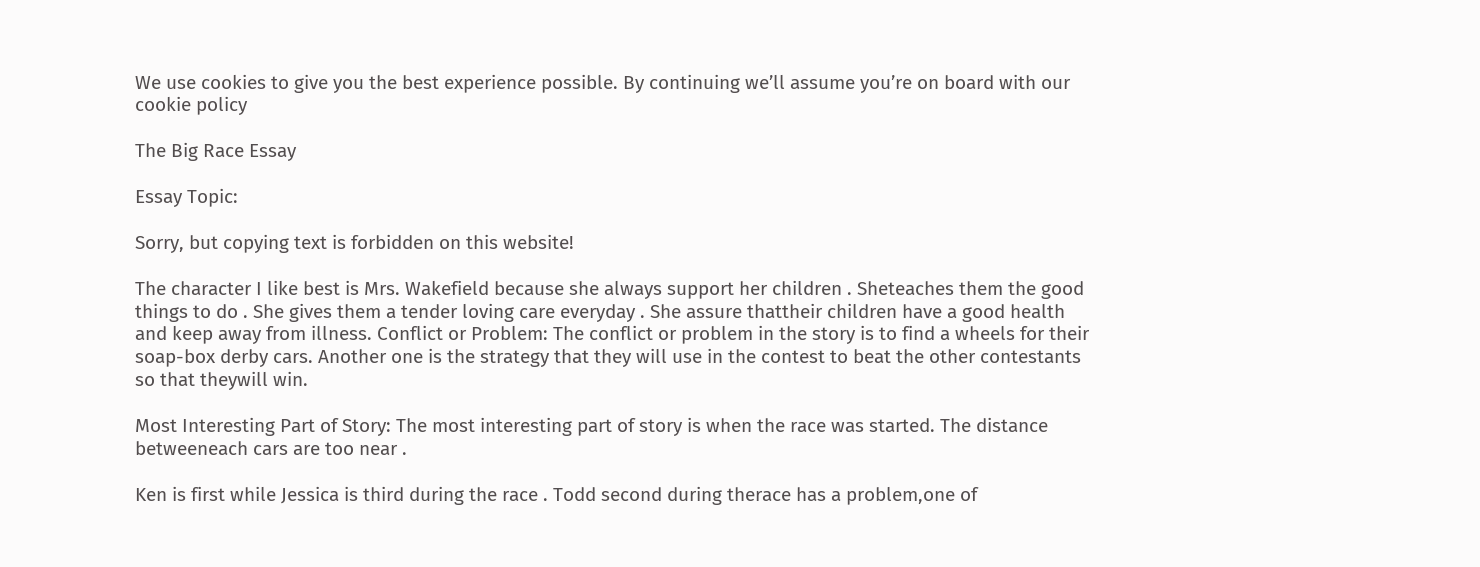We use cookies to give you the best experience possible. By continuing we’ll assume you’re on board with our cookie policy

The Big Race Essay

Essay Topic:

Sorry, but copying text is forbidden on this website!

The character I like best is Mrs. Wakefield because she always support her children . Sheteaches them the good things to do . She gives them a tender loving care everyday . She assure thattheir children have a good health and keep away from illness. Conflict or Problem: The conflict or problem in the story is to find a wheels for their soap-box derby cars. Another one is the strategy that they will use in the contest to beat the other contestants so that theywill win.

Most Interesting Part of Story: The most interesting part of story is when the race was started. The distance betweeneach cars are too near .

Ken is first while Jessica is third during the race . Todd second during therace has a problem,one of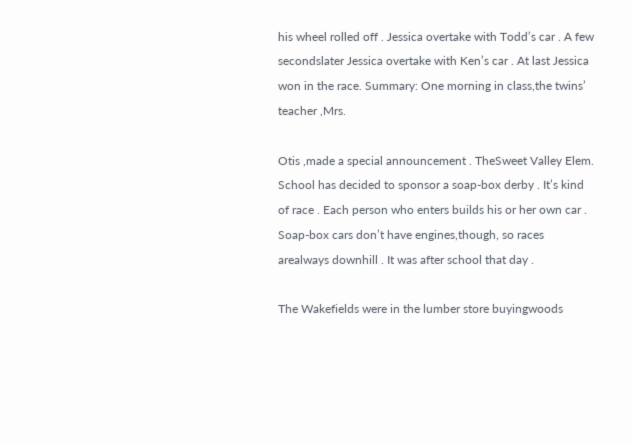his wheel rolled off . Jessica overtake with Todd’s car . A few secondslater Jessica overtake with Ken’s car . At last Jessica won in the race. Summary: One morning in class,the twins’ teacher ,Mrs.

Otis ,made a special announcement . TheSweet Valley Elem. School has decided to sponsor a soap-box derby . It’s kind of race . Each person who enters builds his or her own car . Soap-box cars don’t have engines,though, so races arealways downhill . It was after school that day .

The Wakefields were in the lumber store buyingwoods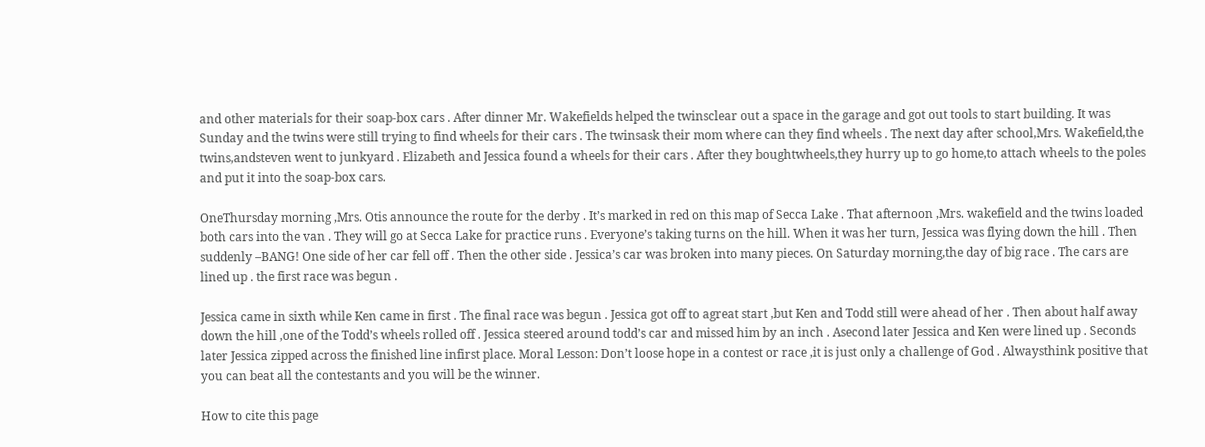and other materials for their soap-box cars . After dinner Mr. Wakefields helped the twinsclear out a space in the garage and got out tools to start building. It was Sunday and the twins were still trying to find wheels for their cars . The twinsask their mom where can they find wheels . The next day after school,Mrs. Wakefield,the twins,andsteven went to junkyard . Elizabeth and Jessica found a wheels for their cars . After they boughtwheels,they hurry up to go home,to attach wheels to the poles and put it into the soap-box cars.

OneThursday morning ,Mrs. Otis announce the route for the derby . It’s marked in red on this map of Secca Lake . That afternoon ,Mrs. wakefield and the twins loaded both cars into the van . They will go at Secca Lake for practice runs . Everyone’s taking turns on the hill. When it was her turn, Jessica was flying down the hill . Then suddenly –BANG! One side of her car fell off . Then the other side . Jessica’s car was broken into many pieces. On Saturday morning,the day of big race . The cars are lined up . the first race was begun .

Jessica came in sixth while Ken came in first . The final race was begun . Jessica got off to agreat start ,but Ken and Todd still were ahead of her . Then about half away down the hill ,one of the Todd’s wheels rolled off . Jessica steered around todd’s car and missed him by an inch . Asecond later Jessica and Ken were lined up . Seconds later Jessica zipped across the finished line infirst place. Moral Lesson: Don’t loose hope in a contest or race ,it is just only a challenge of God . Alwaysthink positive that you can beat all the contestants and you will be the winner.

How to cite this page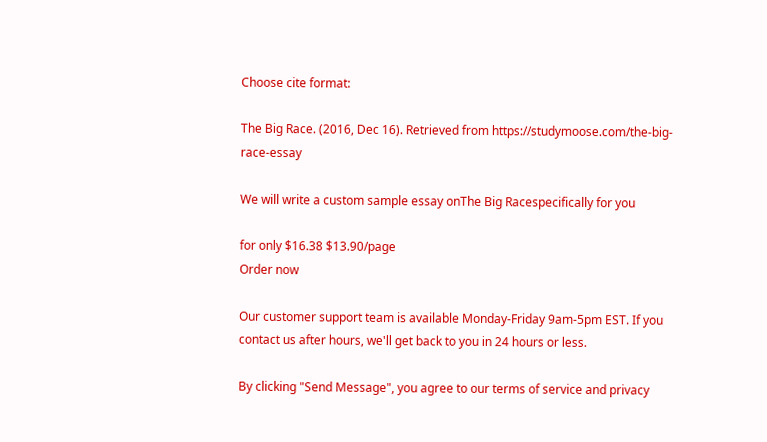Choose cite format:

The Big Race. (2016, Dec 16). Retrieved from https://studymoose.com/the-big-race-essay

We will write a custom sample essay onThe Big Racespecifically for you

for only $16.38 $13.90/page
Order now

Our customer support team is available Monday-Friday 9am-5pm EST. If you contact us after hours, we'll get back to you in 24 hours or less.

By clicking "Send Message", you agree to our terms of service and privacy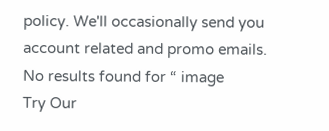policy. We'll occasionally send you account related and promo emails.
No results found for “ image
Try Our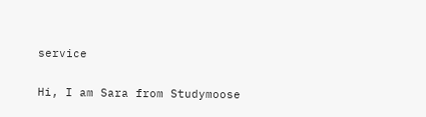service

Hi, I am Sara from Studymoose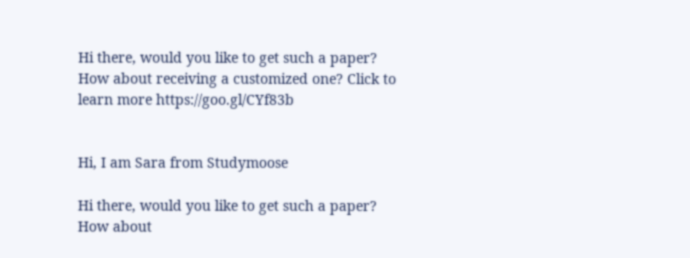Hi there, would you like to get such a paper? How about receiving a customized one? Click to learn more https://goo.gl/CYf83b


Hi, I am Sara from Studymoose

Hi there, would you like to get such a paper? How about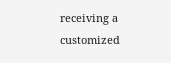receiving a customized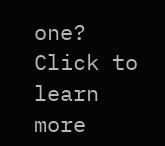one? Click to learn more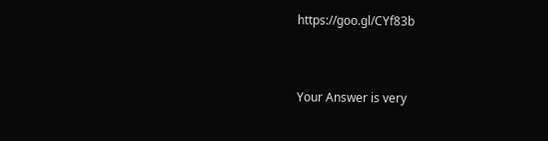https://goo.gl/CYf83b


Your Answer is very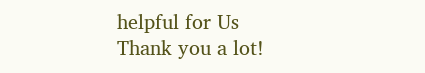helpful for Us
Thank you a lot!